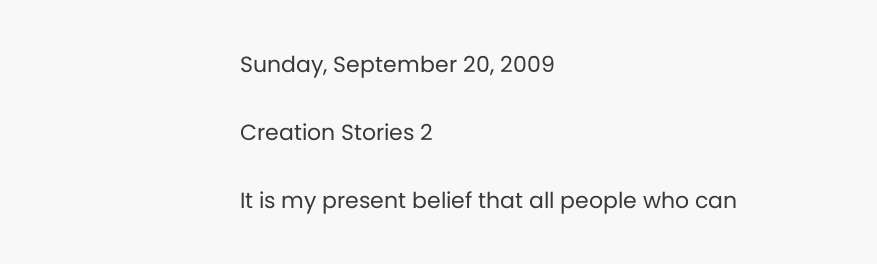Sunday, September 20, 2009

Creation Stories 2

It is my present belief that all people who can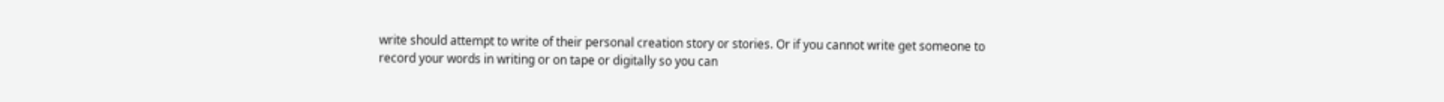write should attempt to write of their personal creation story or stories. Or if you cannot write get someone to record your words in writing or on tape or digitally so you can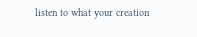listen to what your creation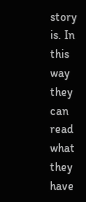story is. In this way they can read what they have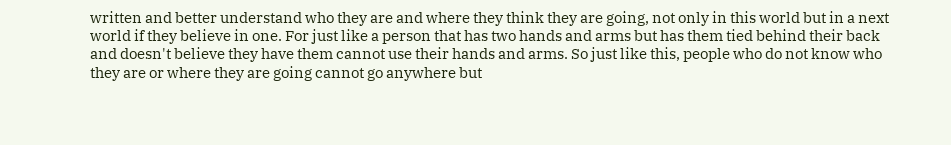written and better understand who they are and where they think they are going, not only in this world but in a next world if they believe in one. For just like a person that has two hands and arms but has them tied behind their back and doesn't believe they have them cannot use their hands and arms. So just like this, people who do not know who they are or where they are going cannot go anywhere but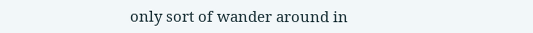only sort of wander around in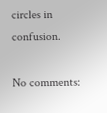circles in confusion.

No comments: